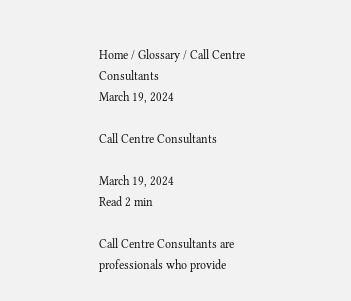Home / Glossary / Call Centre Consultants
March 19, 2024

Call Centre Consultants

March 19, 2024
Read 2 min

Call Centre Consultants are professionals who provide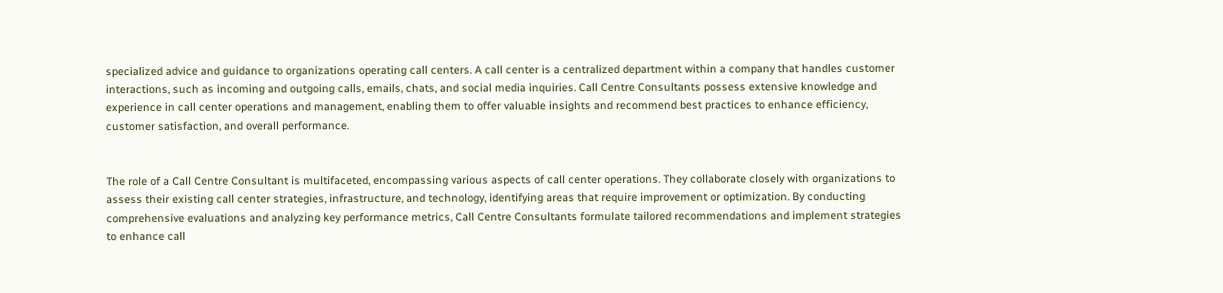specialized advice and guidance to organizations operating call centers. A call center is a centralized department within a company that handles customer interactions, such as incoming and outgoing calls, emails, chats, and social media inquiries. Call Centre Consultants possess extensive knowledge and experience in call center operations and management, enabling them to offer valuable insights and recommend best practices to enhance efficiency, customer satisfaction, and overall performance.


The role of a Call Centre Consultant is multifaceted, encompassing various aspects of call center operations. They collaborate closely with organizations to assess their existing call center strategies, infrastructure, and technology, identifying areas that require improvement or optimization. By conducting comprehensive evaluations and analyzing key performance metrics, Call Centre Consultants formulate tailored recommendations and implement strategies to enhance call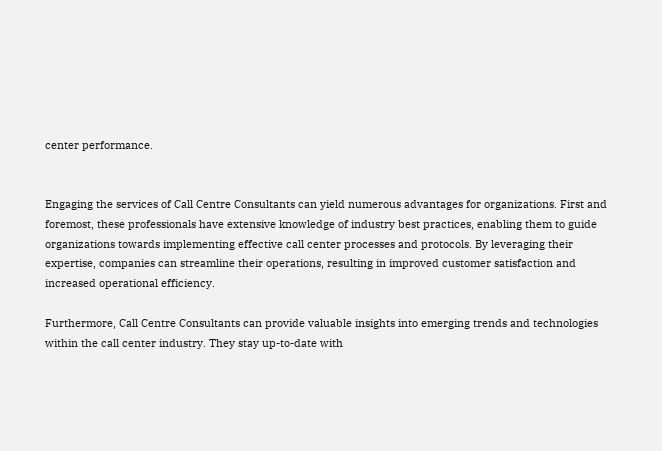center performance.


Engaging the services of Call Centre Consultants can yield numerous advantages for organizations. First and foremost, these professionals have extensive knowledge of industry best practices, enabling them to guide organizations towards implementing effective call center processes and protocols. By leveraging their expertise, companies can streamline their operations, resulting in improved customer satisfaction and increased operational efficiency.

Furthermore, Call Centre Consultants can provide valuable insights into emerging trends and technologies within the call center industry. They stay up-to-date with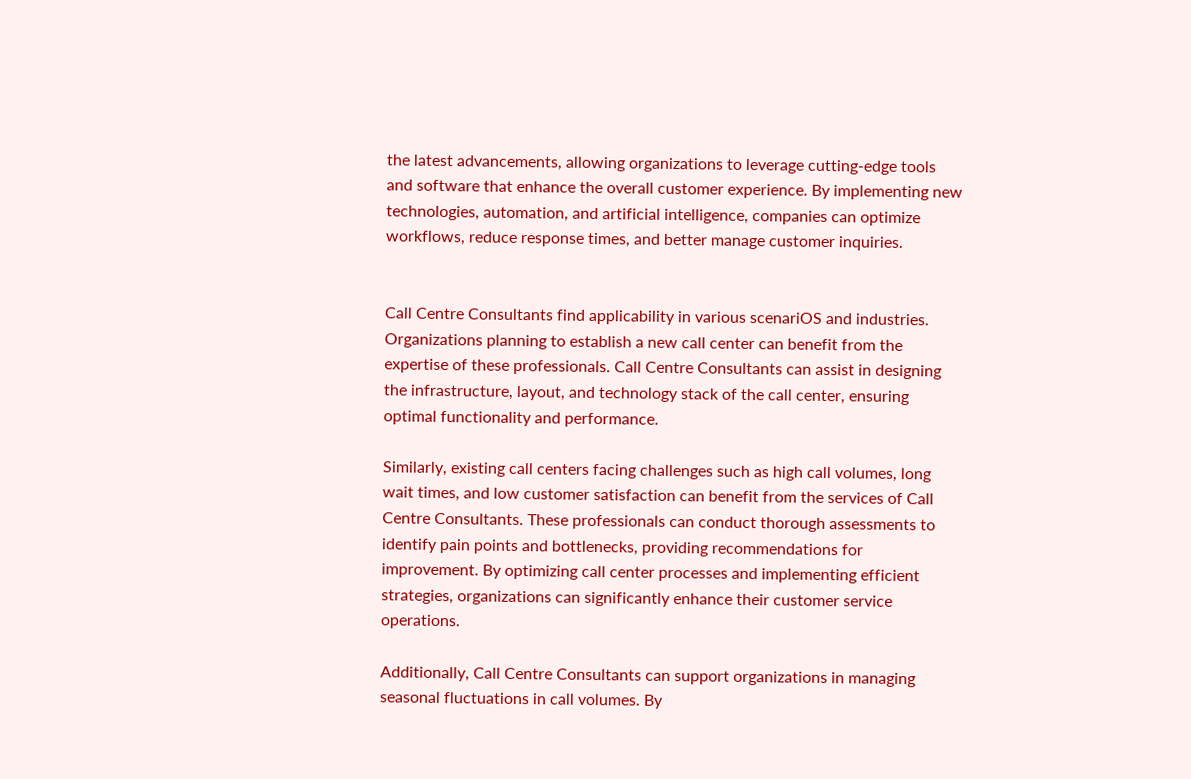the latest advancements, allowing organizations to leverage cutting-edge tools and software that enhance the overall customer experience. By implementing new technologies, automation, and artificial intelligence, companies can optimize workflows, reduce response times, and better manage customer inquiries.


Call Centre Consultants find applicability in various scenariOS and industries. Organizations planning to establish a new call center can benefit from the expertise of these professionals. Call Centre Consultants can assist in designing the infrastructure, layout, and technology stack of the call center, ensuring optimal functionality and performance.

Similarly, existing call centers facing challenges such as high call volumes, long wait times, and low customer satisfaction can benefit from the services of Call Centre Consultants. These professionals can conduct thorough assessments to identify pain points and bottlenecks, providing recommendations for improvement. By optimizing call center processes and implementing efficient strategies, organizations can significantly enhance their customer service operations.

Additionally, Call Centre Consultants can support organizations in managing seasonal fluctuations in call volumes. By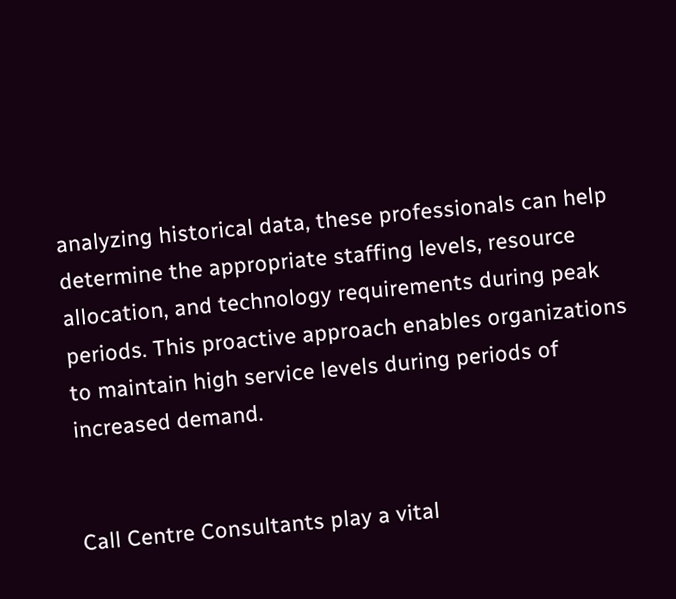analyzing historical data, these professionals can help determine the appropriate staffing levels, resource allocation, and technology requirements during peak periods. This proactive approach enables organizations to maintain high service levels during periods of increased demand.


Call Centre Consultants play a vital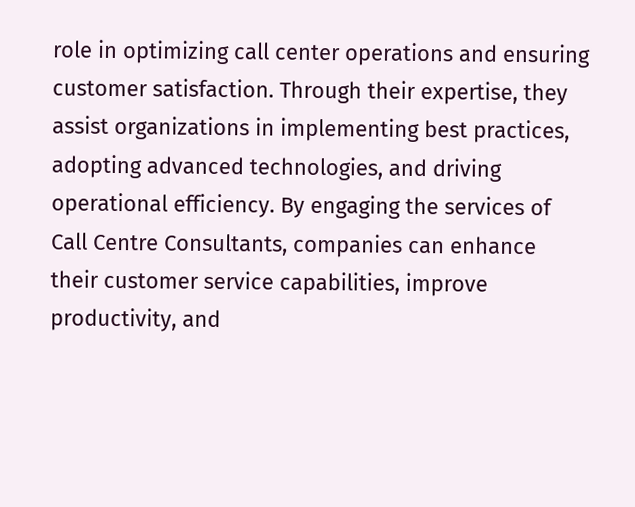role in optimizing call center operations and ensuring customer satisfaction. Through their expertise, they assist organizations in implementing best practices, adopting advanced technologies, and driving operational efficiency. By engaging the services of Call Centre Consultants, companies can enhance their customer service capabilities, improve productivity, and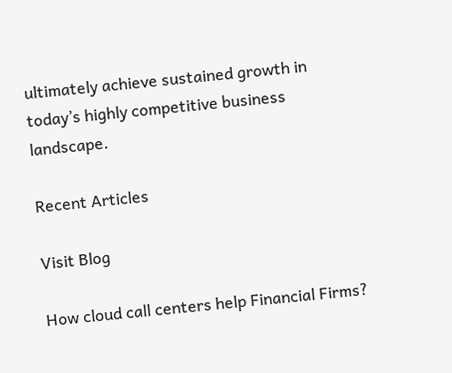ultimately achieve sustained growth in today’s highly competitive business landscape.

Recent Articles

Visit Blog

How cloud call centers help Financial Firms?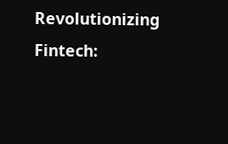Revolutionizing Fintech: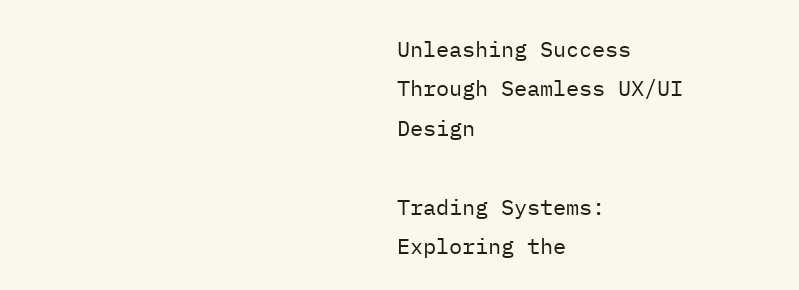Unleashing Success Through Seamless UX/UI Design

Trading Systems: Exploring the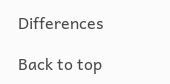Differences

Back to top